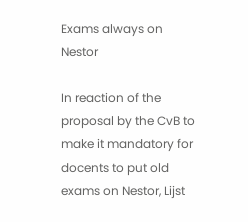Exams always on Nestor

In reaction of the proposal by the CvB to make it mandatory for docents to put old exams on Nestor, Lijst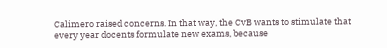Calimero raised concerns. In that way, the CvB wants to stimulate that every year docents formulate new exams, because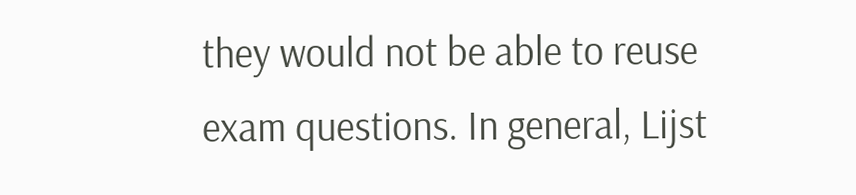they would not be able to reuse exam questions. In general, Lijst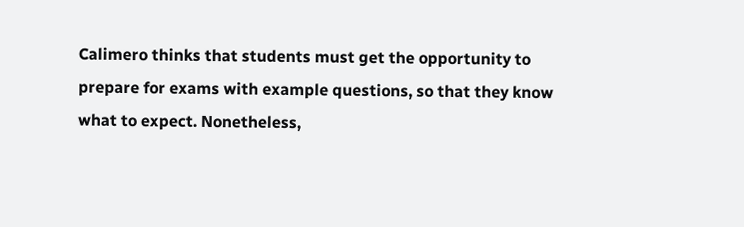Calimero thinks that students must get the opportunity to prepare for exams with example questions, so that they know what to expect. Nonetheless,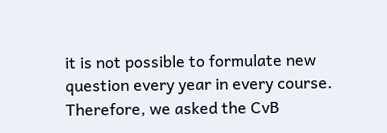it is not possible to formulate new question every year in every course. Therefore, we asked the CvB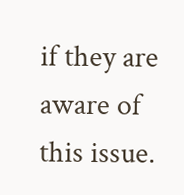if they are aware of this issue.